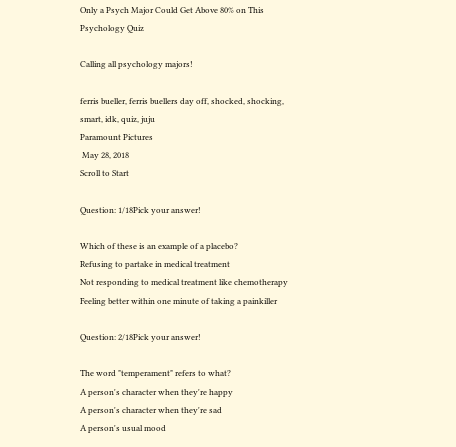Only a Psych Major Could Get Above 80% on This Psychology Quiz

Calling all psychology majors!

ferris bueller, ferris buellers day off, shocked, shocking, smart, idk, quiz, juju
Paramount Pictures
 May 28, 2018
Scroll to Start

Question: 1/18Pick your answer!

Which of these is an example of a placebo?
Refusing to partake in medical treatment
Not responding to medical treatment like chemotherapy
Feeling better within one minute of taking a painkiller

Question: 2/18Pick your answer!

The word "temperament" refers to what?
A person's character when they're happy
A person's character when they're sad
A person's usual mood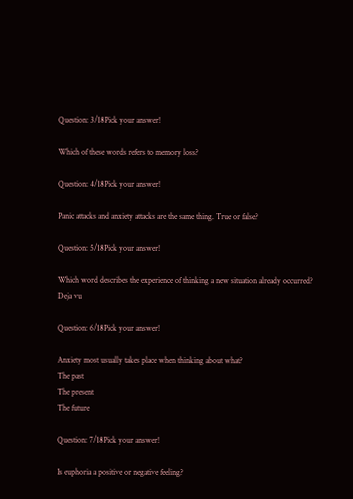Question: 3/18Pick your answer!

Which of these words refers to memory loss?

Question: 4/18Pick your answer!

Panic attacks and anxiety attacks are the same thing. True or false?

Question: 5/18Pick your answer!

Which word describes the experience of thinking a new situation already occurred?
Deja vu

Question: 6/18Pick your answer!

Anxiety most usually takes place when thinking about what?
The past
The present
The future

Question: 7/18Pick your answer!

Is euphoria a positive or negative feeling?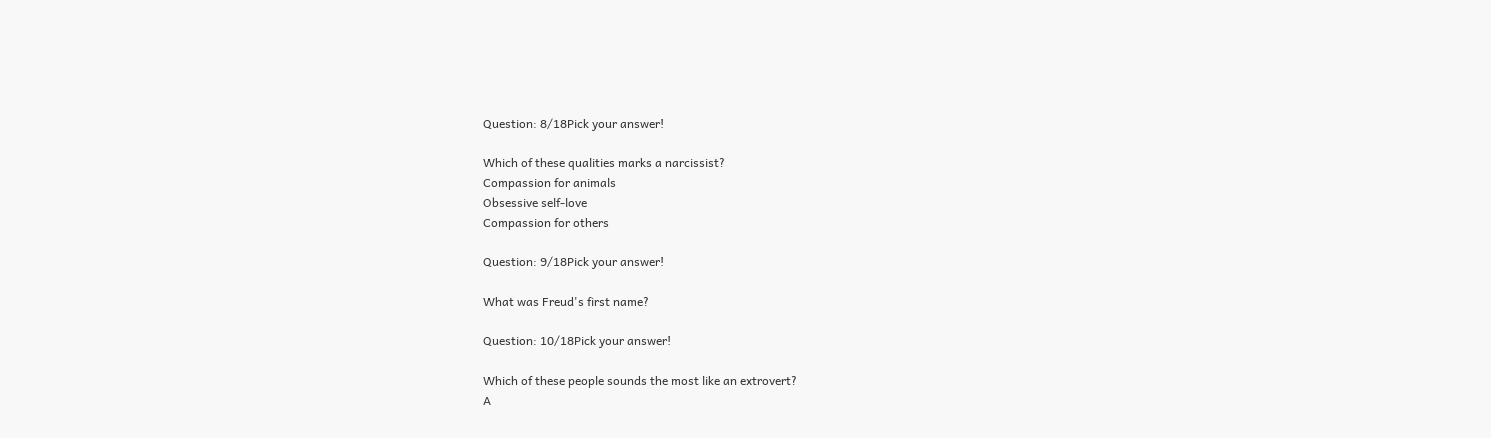Question: 8/18Pick your answer!

Which of these qualities marks a narcissist?
Compassion for animals
Obsessive self-love
Compassion for others

Question: 9/18Pick your answer!

What was Freud's first name?

Question: 10/18Pick your answer!

Which of these people sounds the most like an extrovert?
A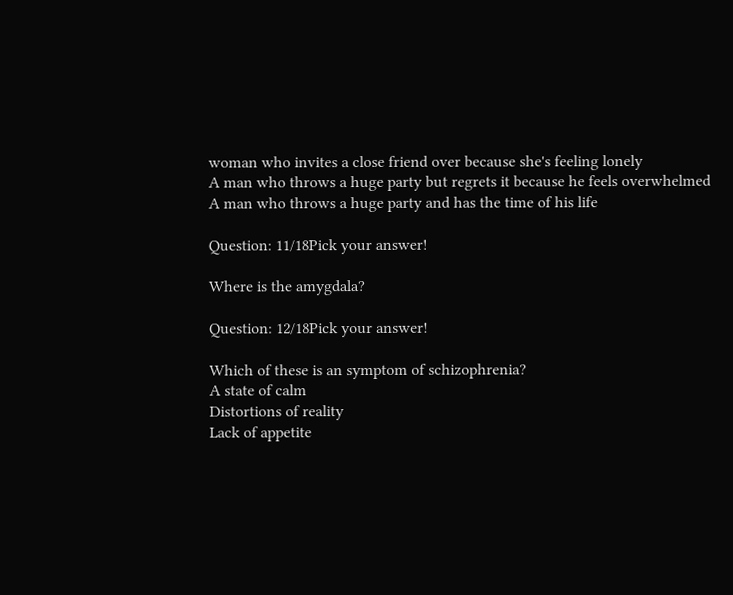woman who invites a close friend over because she's feeling lonely
A man who throws a huge party but regrets it because he feels overwhelmed
A man who throws a huge party and has the time of his life

Question: 11/18Pick your answer!

Where is the amygdala?

Question: 12/18Pick your answer!

Which of these is an symptom of schizophrenia?
A state of calm
Distortions of reality
Lack of appetite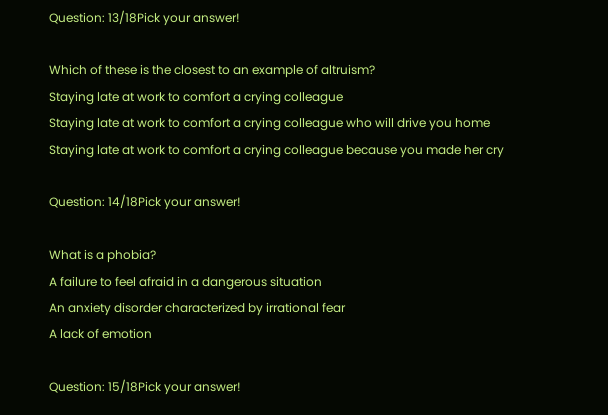Question: 13/18Pick your answer!

Which of these is the closest to an example of altruism?
Staying late at work to comfort a crying colleague
Staying late at work to comfort a crying colleague who will drive you home
Staying late at work to comfort a crying colleague because you made her cry

Question: 14/18Pick your answer!

What is a phobia?
A failure to feel afraid in a dangerous situation
An anxiety disorder characterized by irrational fear
A lack of emotion

Question: 15/18Pick your answer!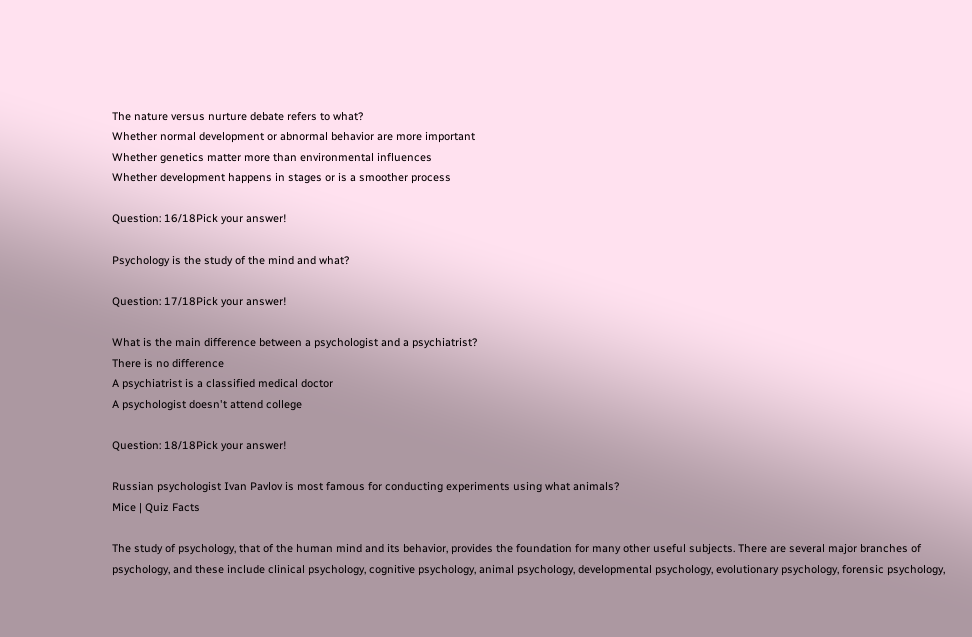The nature versus nurture debate refers to what?
Whether normal development or abnormal behavior are more important
Whether genetics matter more than environmental influences
Whether development happens in stages or is a smoother process

Question: 16/18Pick your answer!

Psychology is the study of the mind and what?

Question: 17/18Pick your answer!

What is the main difference between a psychologist and a psychiatrist?
There is no difference
A psychiatrist is a classified medical doctor
A psychologist doesn't attend college

Question: 18/18Pick your answer!

Russian psychologist Ivan Pavlov is most famous for conducting experiments using what animals?
Mice | Quiz Facts

The study of psychology, that of the human mind and its behavior, provides the foundation for many other useful subjects. There are several major branches of psychology, and these include clinical psychology, cognitive psychology, animal psychology, developmental psychology, evolutionary psychology, forensic psychology,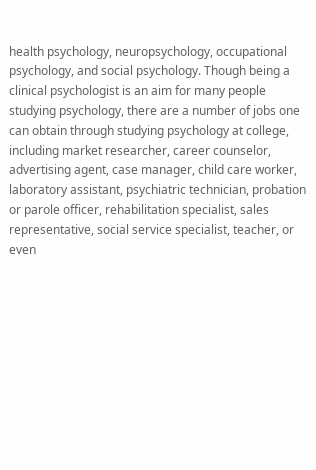health psychology, neuropsychology, occupational psychology, and social psychology. Though being a clinical psychologist is an aim for many people studying psychology, there are a number of jobs one can obtain through studying psychology at college, including market researcher, career counselor, advertising agent, case manager, child care worker, laboratory assistant, psychiatric technician, probation or parole officer, rehabilitation specialist, sales representative, social service specialist, teacher, or even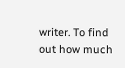writer. To find out how much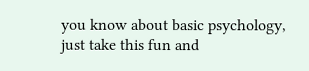you know about basic psychology, just take this fun and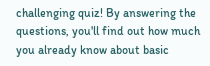challenging quiz! By answering the questions, you'll find out how much you already know about basic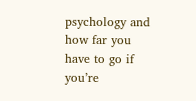psychology and how far you have to go if you’re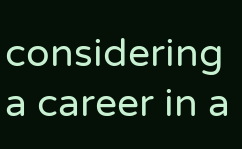considering a career in a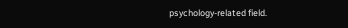psychology-related field.